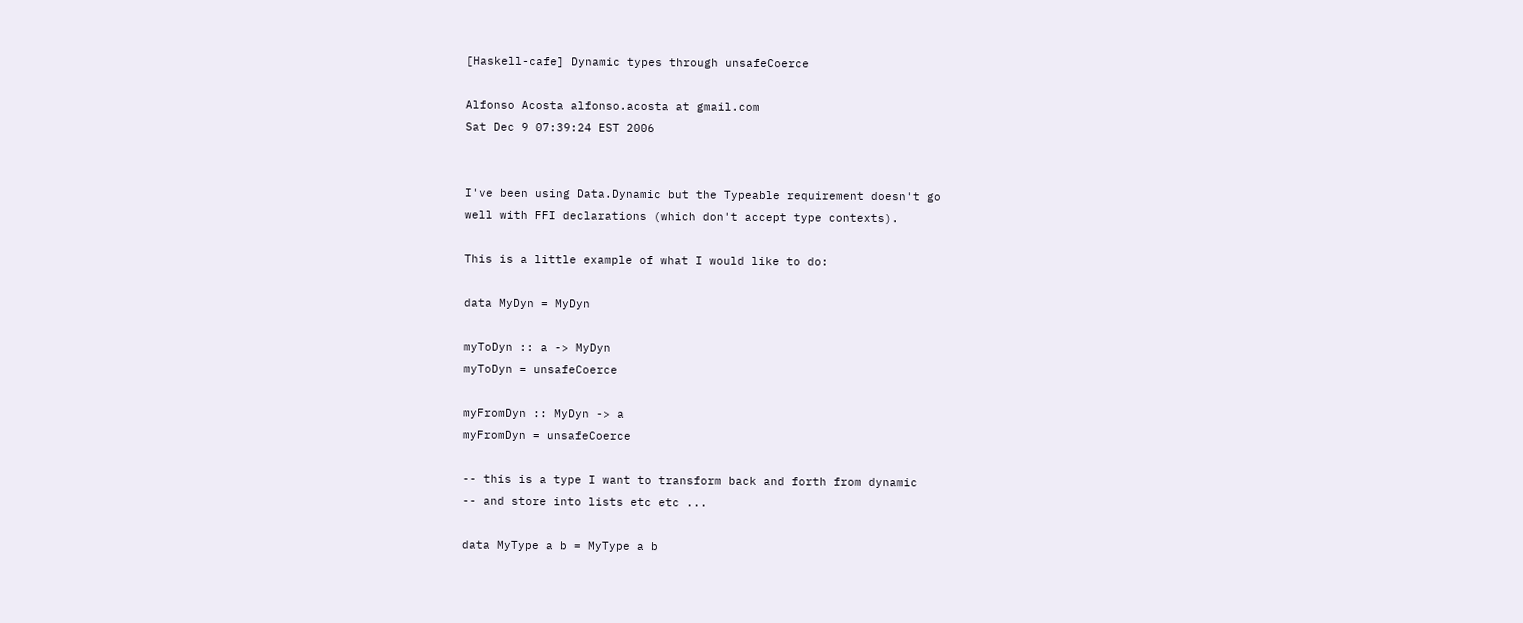[Haskell-cafe] Dynamic types through unsafeCoerce

Alfonso Acosta alfonso.acosta at gmail.com
Sat Dec 9 07:39:24 EST 2006


I've been using Data.Dynamic but the Typeable requirement doesn't go
well with FFI declarations (which don't accept type contexts).

This is a little example of what I would like to do:

data MyDyn = MyDyn

myToDyn :: a -> MyDyn
myToDyn = unsafeCoerce

myFromDyn :: MyDyn -> a
myFromDyn = unsafeCoerce

-- this is a type I want to transform back and forth from dynamic
-- and store into lists etc etc ...

data MyType a b = MyType a b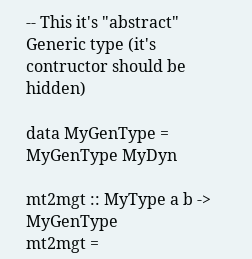-- This it's "abstract" Generic type (it's contructor should be  hidden)

data MyGenType = MyGenType MyDyn

mt2mgt :: MyType a b -> MyGenType
mt2mgt =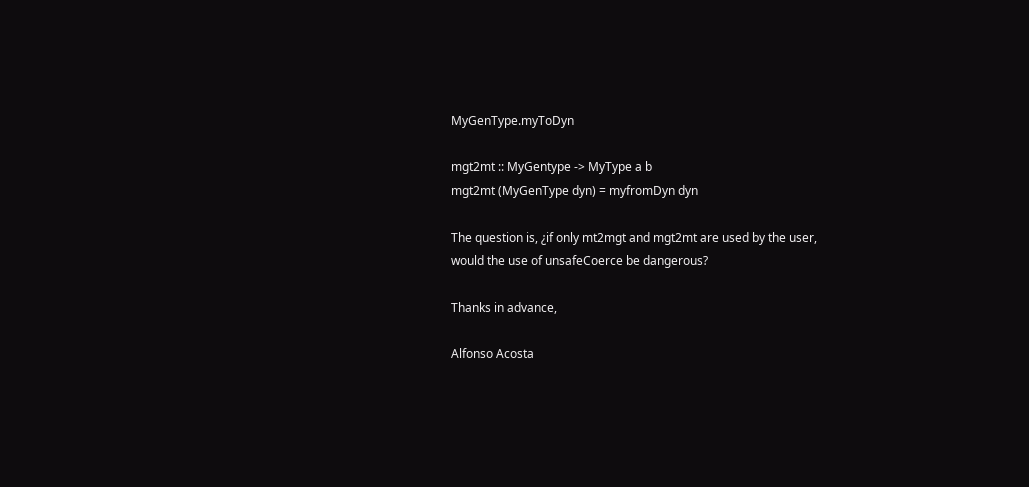MyGenType.myToDyn

mgt2mt :: MyGentype -> MyType a b
mgt2mt (MyGenType dyn) = myfromDyn dyn

The question is, ¿if only mt2mgt and mgt2mt are used by the user,
would the use of unsafeCoerce be dangerous?

Thanks in advance,

Alfonso Acosta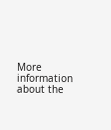More information about the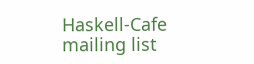Haskell-Cafe mailing list